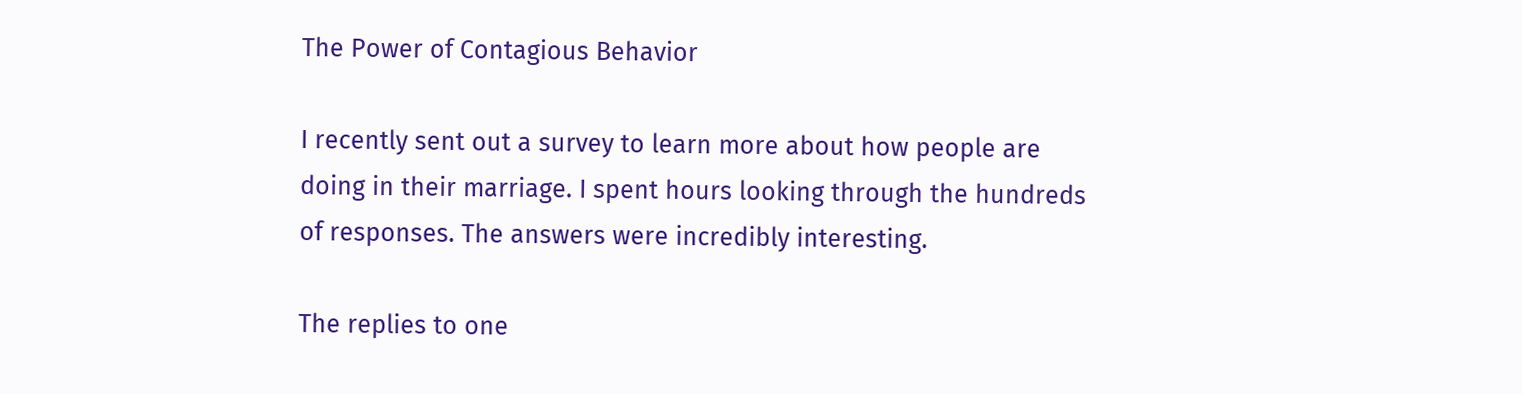The Power of Contagious Behavior

I recently sent out a survey to learn more about how people are doing in their marriage. I spent hours looking through the hundreds of responses. The answers were incredibly interesting.

The replies to one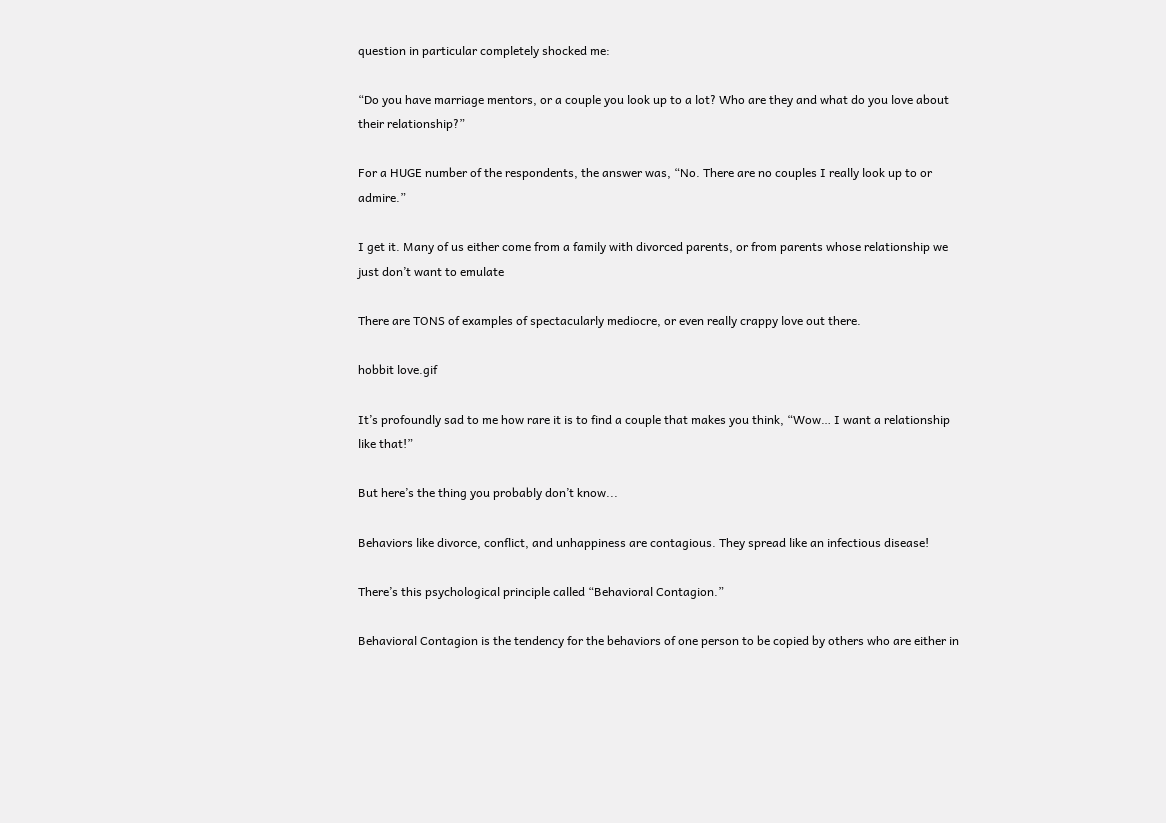question in particular completely shocked me:

“Do you have marriage mentors, or a couple you look up to a lot? Who are they and what do you love about their relationship?”

For a HUGE number of the respondents, the answer was, “No. There are no couples I really look up to or admire.”

I get it. Many of us either come from a family with divorced parents, or from parents whose relationship we just don’t want to emulate

There are TONS of examples of spectacularly mediocre, or even really crappy love out there.

hobbit love.gif

It’s profoundly sad to me how rare it is to find a couple that makes you think, “Wow… I want a relationship like that!”

But here’s the thing you probably don’t know...

Behaviors like divorce, conflict, and unhappiness are contagious. They spread like an infectious disease!

There’s this psychological principle called “Behavioral Contagion.”

Behavioral Contagion is the tendency for the behaviors of one person to be copied by others who are either in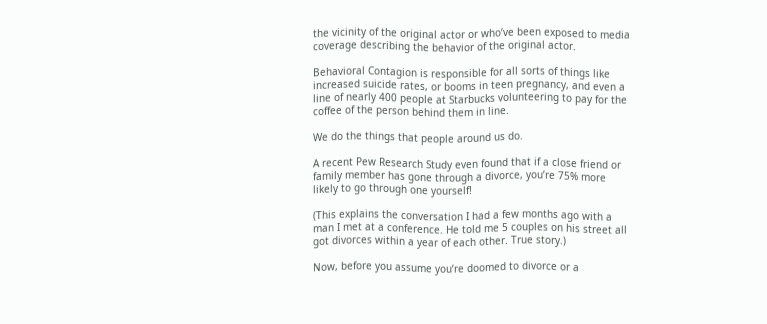the vicinity of the original actor or who’ve been exposed to media coverage describing the behavior of the original actor.

Behavioral Contagion is responsible for all sorts of things like increased suicide rates, or booms in teen pregnancy, and even a line of nearly 400 people at Starbucks volunteering to pay for the coffee of the person behind them in line.

We do the things that people around us do.

A recent Pew Research Study even found that if a close friend or family member has gone through a divorce, you’re 75% more likely to go through one yourself!

(This explains the conversation I had a few months ago with a man I met at a conference. He told me 5 couples on his street all got divorces within a year of each other. True story.)

Now, before you assume you’re doomed to divorce or a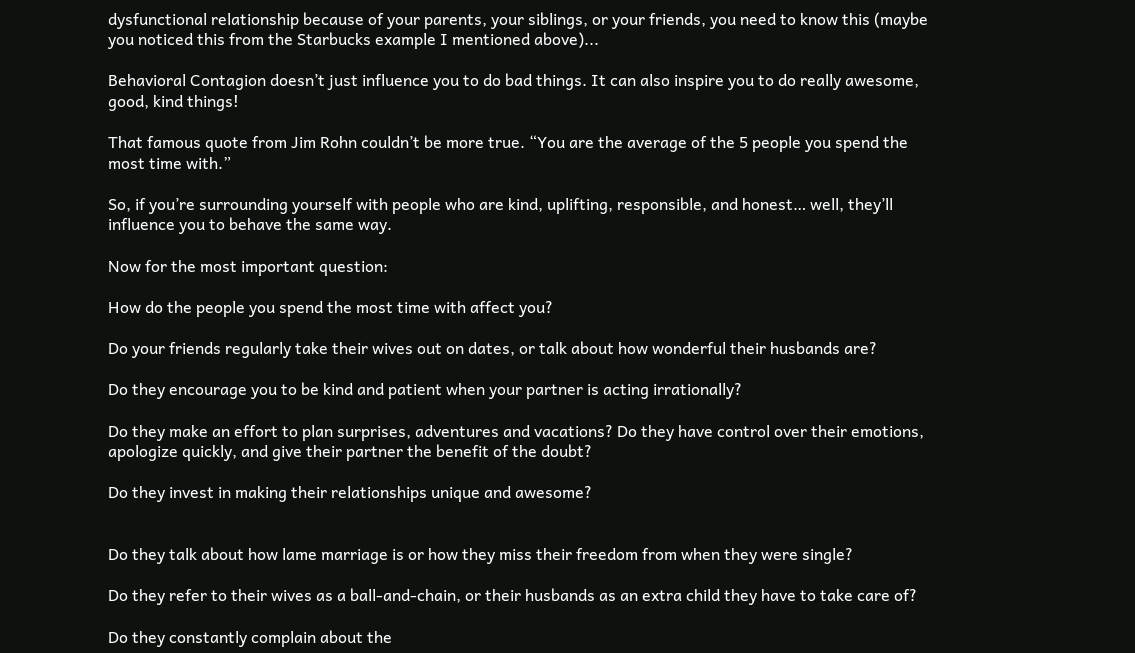dysfunctional relationship because of your parents, your siblings, or your friends, you need to know this (maybe you noticed this from the Starbucks example I mentioned above)...

Behavioral Contagion doesn’t just influence you to do bad things. It can also inspire you to do really awesome, good, kind things!

That famous quote from Jim Rohn couldn’t be more true. “You are the average of the 5 people you spend the most time with.”

So, if you’re surrounding yourself with people who are kind, uplifting, responsible, and honest… well, they’ll influence you to behave the same way.

Now for the most important question:

How do the people you spend the most time with affect you?

Do your friends regularly take their wives out on dates, or talk about how wonderful their husbands are?

Do they encourage you to be kind and patient when your partner is acting irrationally?

Do they make an effort to plan surprises, adventures and vacations? Do they have control over their emotions, apologize quickly, and give their partner the benefit of the doubt?

Do they invest in making their relationships unique and awesome?


Do they talk about how lame marriage is or how they miss their freedom from when they were single?

Do they refer to their wives as a ball-and-chain, or their husbands as an extra child they have to take care of?

Do they constantly complain about the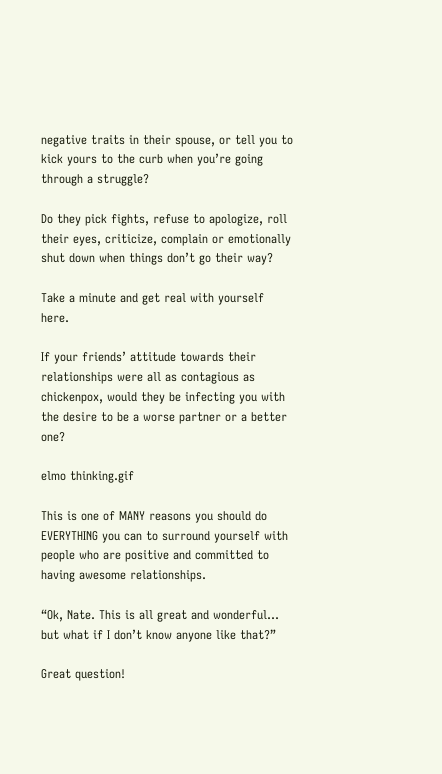negative traits in their spouse, or tell you to kick yours to the curb when you’re going through a struggle?

Do they pick fights, refuse to apologize, roll their eyes, criticize, complain or emotionally shut down when things don’t go their way?

Take a minute and get real with yourself here.

If your friends’ attitude towards their relationships were all as contagious as chickenpox, would they be infecting you with the desire to be a worse partner or a better one?

elmo thinking.gif

This is one of MANY reasons you should do EVERYTHING you can to surround yourself with people who are positive and committed to having awesome relationships.

“Ok, Nate. This is all great and wonderful… but what if I don’t know anyone like that?”

Great question!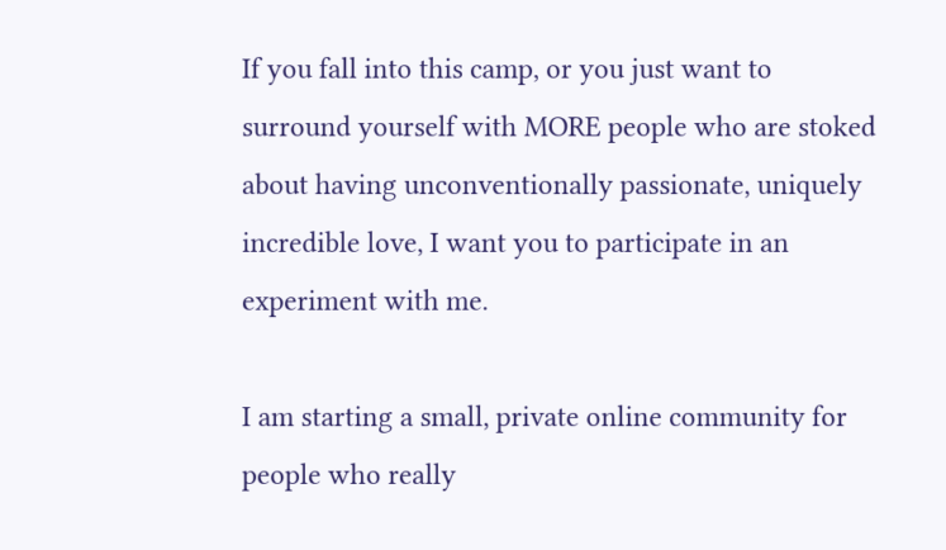If you fall into this camp, or you just want to surround yourself with MORE people who are stoked about having unconventionally passionate, uniquely incredible love, I want you to participate in an experiment with me.

I am starting a small, private online community for people who really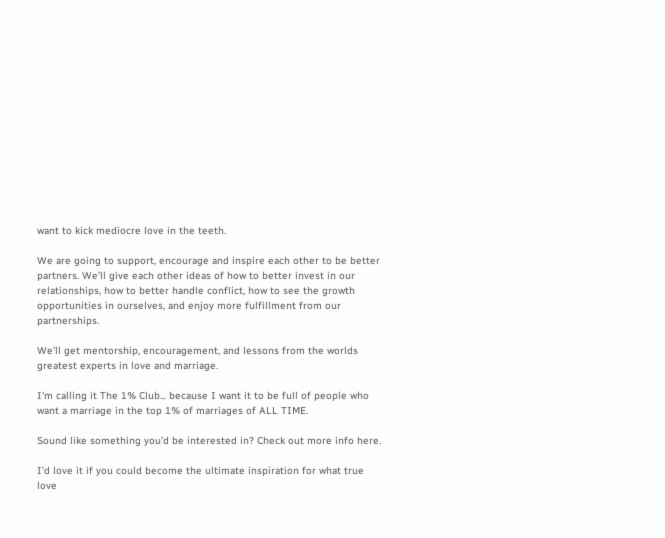want to kick mediocre love in the teeth.

We are going to support, encourage and inspire each other to be better partners. We’ll give each other ideas of how to better invest in our relationships, how to better handle conflict, how to see the growth opportunities in ourselves, and enjoy more fulfillment from our partnerships.

We'll get mentorship, encouragement, and lessons from the worlds greatest experts in love and marriage.

I'm calling it The 1% Club... because I want it to be full of people who want a marriage in the top 1% of marriages of ALL TIME.

Sound like something you’d be interested in? Check out more info here.

I’d love it if you could become the ultimate inspiration for what true love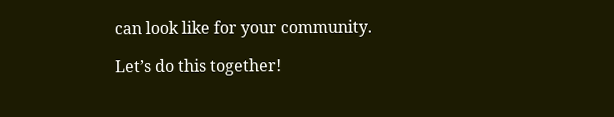can look like for your community.

Let’s do this together!